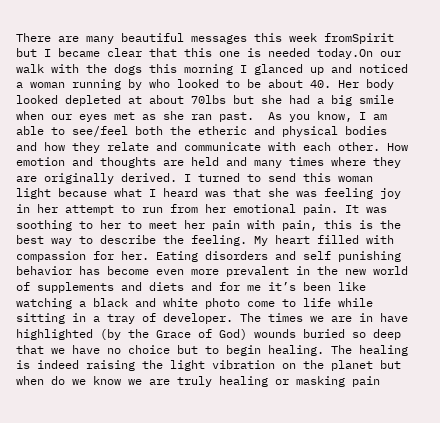There are many beautiful messages this week fromSpirit but I became clear that this one is needed today.On our walk with the dogs this morning I glanced up and noticed a woman running by who looked to be about 40. Her body looked depleted at about 70lbs but she had a big smile when our eyes met as she ran past.  As you know, I am able to see/feel both the etheric and physical bodies and how they relate and communicate with each other. How emotion and thoughts are held and many times where they are originally derived. I turned to send this woman light because what I heard was that she was feeling joy in her attempt to run from her emotional pain. It was soothing to her to meet her pain with pain, this is the best way to describe the feeling. My heart filled with compassion for her. Eating disorders and self punishing behavior has become even more prevalent in the new world of supplements and diets and for me it’s been like watching a black and white photo come to life while sitting in a tray of developer. The times we are in have highlighted (by the Grace of God) wounds buried so deep that we have no choice but to begin healing. The healing is indeed raising the light vibration on the planet but when do we know we are truly healing or masking pain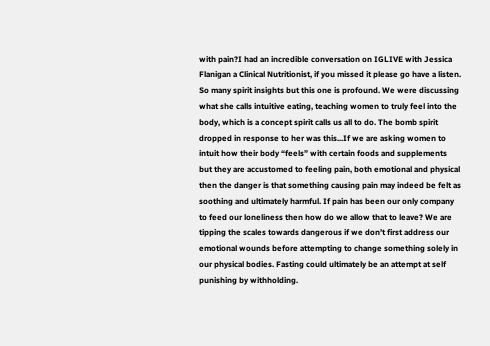with pain?I had an incredible conversation on IGLIVE with Jessica Flanigan a Clinical Nutritionist, if you missed it please go have a listen. So many spirit insights but this one is profound. We were discussing what she calls intuitive eating, teaching women to truly feel into the body, which is a concept spirit calls us all to do. The bomb spirit dropped in response to her was this...If we are asking women to intuit how their body “feels” with certain foods and supplements but they are accustomed to feeling pain, both emotional and physical then the danger is that something causing pain may indeed be felt as soothing and ultimately harmful. If pain has been our only company to feed our loneliness then how do we allow that to leave? We are tipping the scales towards dangerous if we don’t first address our emotional wounds before attempting to change something solely in our physical bodies. Fasting could ultimately be an attempt at self punishing by withholding.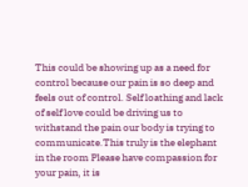This could be showing up as a need for control because our pain is so deep and feels out of control. Self loathing and lack of self love could be driving us to withstand the pain our body is trying to communicate.This truly is the elephant in the room Please have compassion for your pain, it is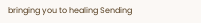bringing you to healing Sending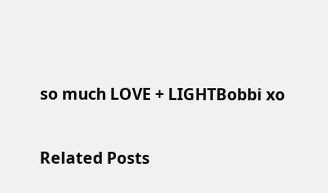so much LOVE + LIGHTBobbi xo

Related Posts